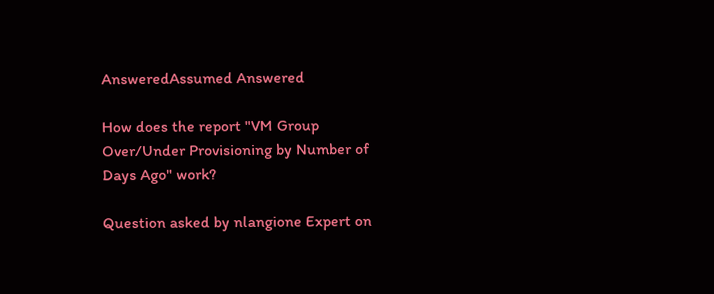AnsweredAssumed Answered

How does the report "VM Group Over/Under Provisioning by Number of Days Ago" work?

Question asked by nlangione Expert on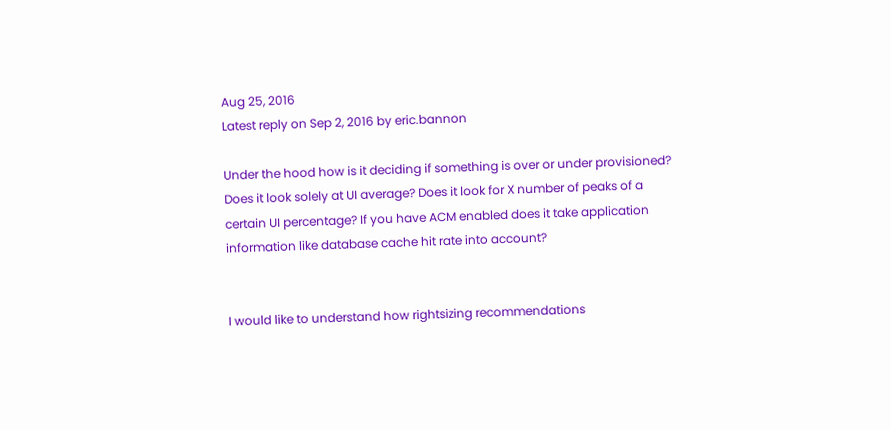Aug 25, 2016
Latest reply on Sep 2, 2016 by eric.bannon

Under the hood how is it deciding if something is over or under provisioned? Does it look solely at UI average? Does it look for X number of peaks of a certain UI percentage? If you have ACM enabled does it take application information like database cache hit rate into account?


I would like to understand how rightsizing recommendations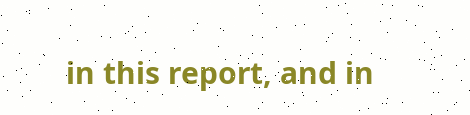in this report, and in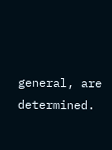general, are determined.